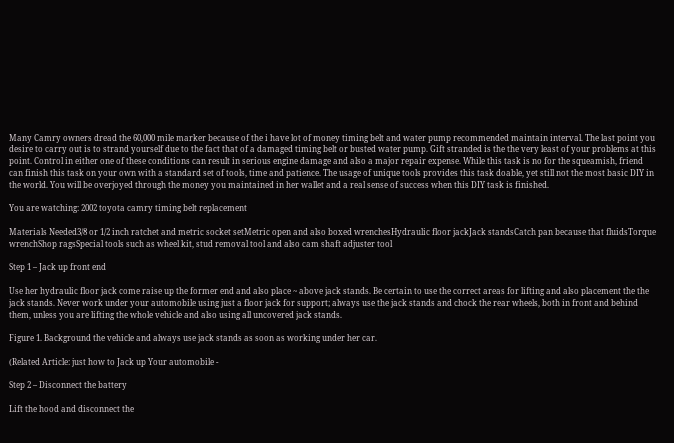Many Camry owners dread the 60,000 mile marker because of the i have lot of money timing belt and water pump recommended maintain interval. The last point you desire to carry out is to strand yourself due to the fact that of a damaged timing belt or busted water pump. Gift stranded is the the very least of your problems at this point. Control in either one of these conditions can result in serious engine damage and also a major repair expense. While this task is no for the squeamish, friend can finish this task on your own with a standard set of tools, time and patience. The usage of unique tools provides this task doable, yet still not the most basic DIY in the world. You will be overjoyed through the money you maintained in her wallet and a real sense of success when this DIY task is finished.

You are watching: 2002 toyota camry timing belt replacement

Materials Needed3/8 or 1/2 inch ratchet and metric socket setMetric open and also boxed wrenchesHydraulic floor jackJack standsCatch pan because that fluidsTorque wrenchShop ragsSpecial tools such as wheel kit, stud removal tool and also cam shaft adjuster tool

Step 1 – Jack up front end

Use her hydraulic floor jack come raise up the former end and also place ~ above jack stands. Be certain to use the correct areas for lifting and also placement the the jack stands. Never work under your automobile using just a floor jack for support; always use the jack stands and chock the rear wheels, both in front and behind them, unless you are lifting the whole vehicle and also using all uncovered jack stands.

Figure 1. Background the vehicle and always use jack stands as soon as working under her car.

(Related Article: just how to Jack up Your automobile -

Step 2 – Disconnect the battery

Lift the hood and disconnect the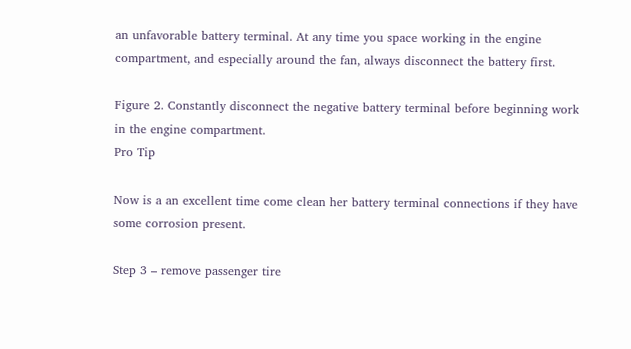an unfavorable battery terminal. At any time you space working in the engine compartment, and especially around the fan, always disconnect the battery first.

Figure 2. Constantly disconnect the negative battery terminal before beginning work in the engine compartment.
Pro Tip

Now is a an excellent time come clean her battery terminal connections if they have some corrosion present.

Step 3 – remove passenger tire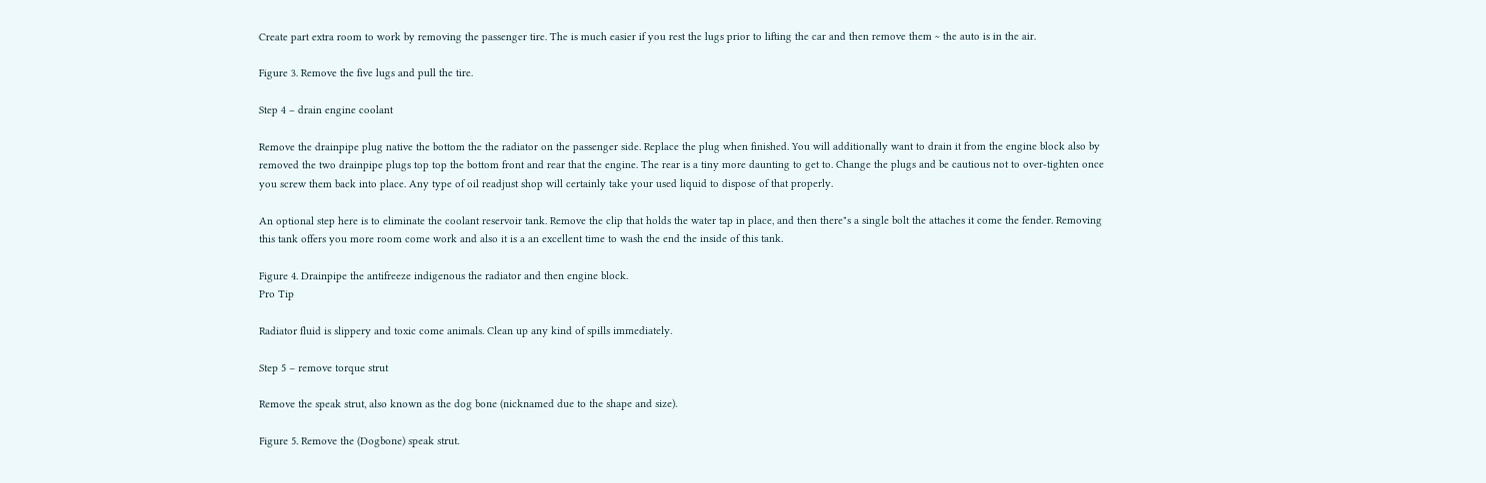Create part extra room to work by removing the passenger tire. The is much easier if you rest the lugs prior to lifting the car and then remove them ~ the auto is in the air.

Figure 3. Remove the five lugs and pull the tire.

Step 4 – drain engine coolant

Remove the drainpipe plug native the bottom the the radiator on the passenger side. Replace the plug when finished. You will additionally want to drain it from the engine block also by removed the two drainpipe plugs top top the bottom front and rear that the engine. The rear is a tiny more daunting to get to. Change the plugs and be cautious not to over-tighten once you screw them back into place. Any type of oil readjust shop will certainly take your used liquid to dispose of that properly.

An optional step here is to eliminate the coolant reservoir tank. Remove the clip that holds the water tap in place, and then there"s a single bolt the attaches it come the fender. Removing this tank offers you more room come work and also it is a an excellent time to wash the end the inside of this tank.

Figure 4. Drainpipe the antifreeze indigenous the radiator and then engine block.
Pro Tip

Radiator fluid is slippery and toxic come animals. Clean up any kind of spills immediately.

Step 5 – remove torque strut

Remove the speak strut, also known as the dog bone (nicknamed due to the shape and size).

Figure 5. Remove the (Dogbone) speak strut.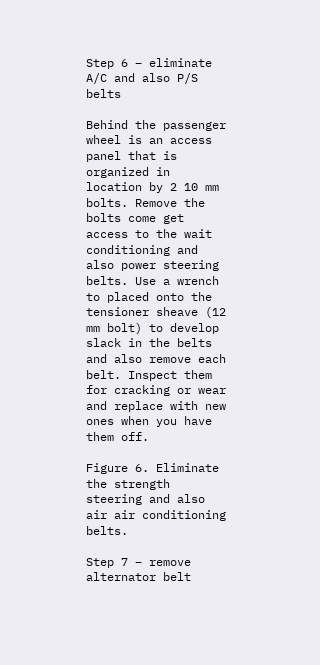Step 6 – eliminate A/C and also P/S belts

Behind the passenger wheel is an access panel that is organized in location by 2 10 mm bolts. Remove the bolts come get access to the wait conditioning and also power steering belts. Use a wrench to placed onto the tensioner sheave (12 mm bolt) to develop slack in the belts and also remove each belt. Inspect them for cracking or wear and replace with new ones when you have them off.

Figure 6. Eliminate the strength steering and also air air conditioning belts.

Step 7 – remove alternator belt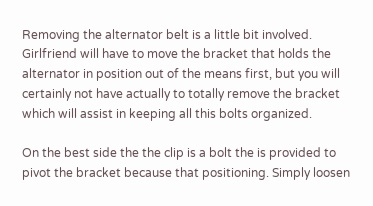Removing the alternator belt is a little bit involved. Girlfriend will have to move the bracket that holds the alternator in position out of the means first, but you will certainly not have actually to totally remove the bracket which will assist in keeping all this bolts organized.

On the best side the the clip is a bolt the is provided to pivot the bracket because that positioning. Simply loosen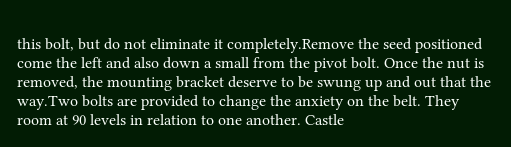this bolt, but do not eliminate it completely.Remove the seed positioned come the left and also down a small from the pivot bolt. Once the nut is removed, the mounting bracket deserve to be swung up and out that the way.Two bolts are provided to change the anxiety on the belt. They room at 90 levels in relation to one another. Castle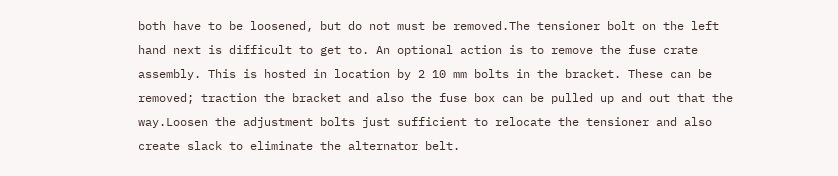both have to be loosened, but do not must be removed.The tensioner bolt on the left hand next is difficult to get to. An optional action is to remove the fuse crate assembly. This is hosted in location by 2 10 mm bolts in the bracket. These can be removed; traction the bracket and also the fuse box can be pulled up and out that the way.Loosen the adjustment bolts just sufficient to relocate the tensioner and also create slack to eliminate the alternator belt.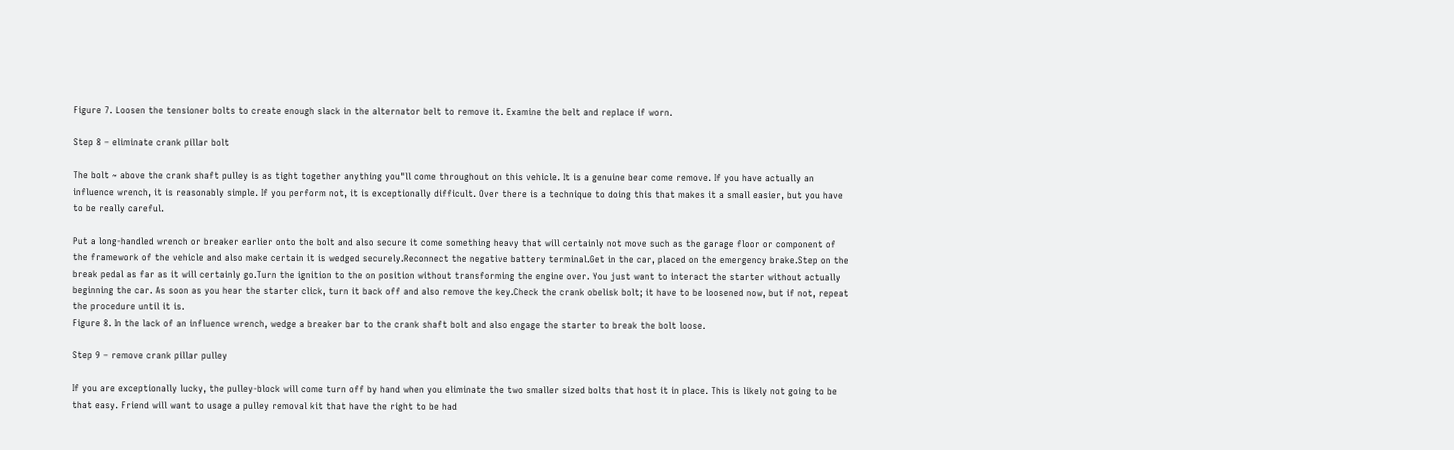Figure 7. Loosen the tensioner bolts to create enough slack in the alternator belt to remove it. Examine the belt and replace if worn.

Step 8 – eliminate crank pillar bolt

The bolt ~ above the crank shaft pulley is as tight together anything you"ll come throughout on this vehicle. It is a genuine bear come remove. If you have actually an influence wrench, it is reasonably simple. If you perform not, it is exceptionally difficult. Over there is a technique to doing this that makes it a small easier, but you have to be really careful.

Put a long-handled wrench or breaker earlier onto the bolt and also secure it come something heavy that will certainly not move such as the garage floor or component of the framework of the vehicle and also make certain it is wedged securely.Reconnect the negative battery terminal.Get in the car, placed on the emergency brake.Step on the break pedal as far as it will certainly go.Turn the ignition to the on position without transforming the engine over. You just want to interact the starter without actually beginning the car. As soon as you hear the starter click, turn it back off and also remove the key.Check the crank obelisk bolt; it have to be loosened now, but if not, repeat the procedure until it is.
Figure 8. In the lack of an influence wrench, wedge a breaker bar to the crank shaft bolt and also engage the starter to break the bolt loose.

Step 9 – remove crank pillar pulley

If you are exceptionally lucky, the pulley-block will come turn off by hand when you eliminate the two smaller sized bolts that host it in place. This is likely not going to be that easy. Friend will want to usage a pulley removal kit that have the right to be had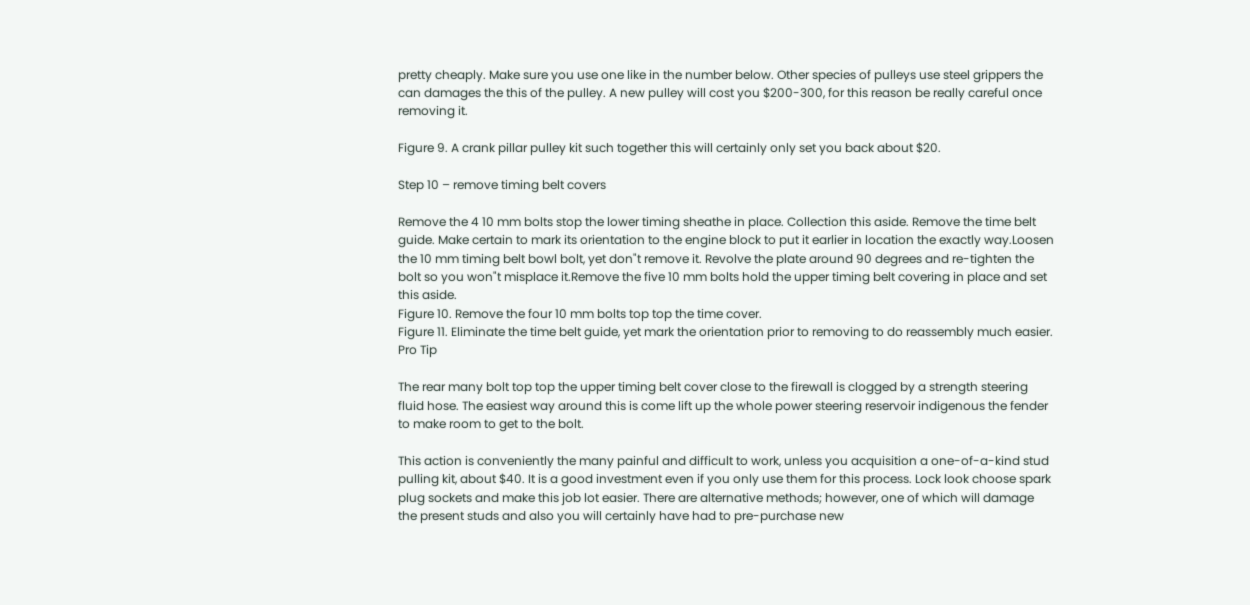pretty cheaply. Make sure you use one like in the number below. Other species of pulleys use steel grippers the can damages the this of the pulley. A new pulley will cost you $200-300, for this reason be really careful once removing it.

Figure 9. A crank pillar pulley kit such together this will certainly only set you back about $20.

Step 10 – remove timing belt covers

Remove the 4 10 mm bolts stop the lower timing sheathe in place. Collection this aside. Remove the time belt guide. Make certain to mark its orientation to the engine block to put it earlier in location the exactly way.Loosen the 10 mm timing belt bowl bolt, yet don"t remove it. Revolve the plate around 90 degrees and re-tighten the bolt so you won"t misplace it.Remove the five 10 mm bolts hold the upper timing belt covering in place and set this aside.
Figure 10. Remove the four 10 mm bolts top top the time cover.
Figure 11. Eliminate the time belt guide, yet mark the orientation prior to removing to do reassembly much easier.
Pro Tip

The rear many bolt top top the upper timing belt cover close to the firewall is clogged by a strength steering fluid hose. The easiest way around this is come lift up the whole power steering reservoir indigenous the fender to make room to get to the bolt.

This action is conveniently the many painful and difficult to work, unless you acquisition a one-of-a-kind stud pulling kit, about $40. It is a good investment even if you only use them for this process. Lock look choose spark plug sockets and make this job lot easier. There are alternative methods; however, one of which will damage the present studs and also you will certainly have had to pre-purchase new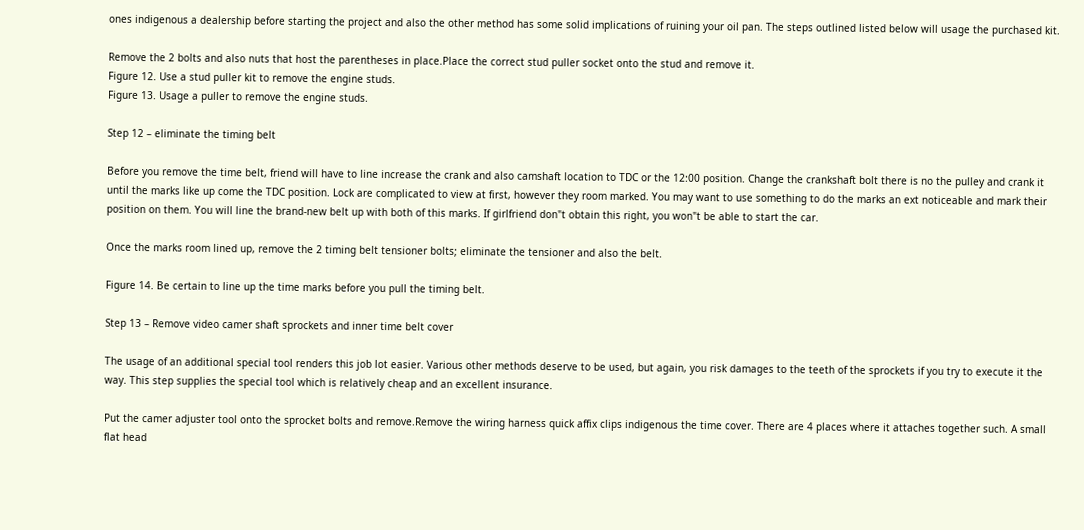ones indigenous a dealership before starting the project and also the other method has some solid implications of ruining your oil pan. The steps outlined listed below will usage the purchased kit.

Remove the 2 bolts and also nuts that host the parentheses in place.Place the correct stud puller socket onto the stud and remove it.
Figure 12. Use a stud puller kit to remove the engine studs.
Figure 13. Usage a puller to remove the engine studs.

Step 12 – eliminate the timing belt

Before you remove the time belt, friend will have to line increase the crank and also camshaft location to TDC or the 12:00 position. Change the crankshaft bolt there is no the pulley and crank it until the marks like up come the TDC position. Lock are complicated to view at first, however they room marked. You may want to use something to do the marks an ext noticeable and mark their position on them. You will line the brand-new belt up with both of this marks. If girlfriend don"t obtain this right, you won"t be able to start the car.

Once the marks room lined up, remove the 2 timing belt tensioner bolts; eliminate the tensioner and also the belt.

Figure 14. Be certain to line up the time marks before you pull the timing belt.

Step 13 – Remove video camer shaft sprockets and inner time belt cover

The usage of an additional special tool renders this job lot easier. Various other methods deserve to be used, but again, you risk damages to the teeth of the sprockets if you try to execute it the way. This step supplies the special tool which is relatively cheap and an excellent insurance.

Put the camer adjuster tool onto the sprocket bolts and remove.Remove the wiring harness quick affix clips indigenous the time cover. There are 4 places where it attaches together such. A small flat head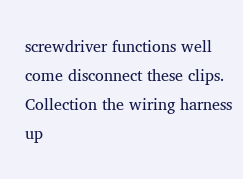screwdriver functions well come disconnect these clips. Collection the wiring harness up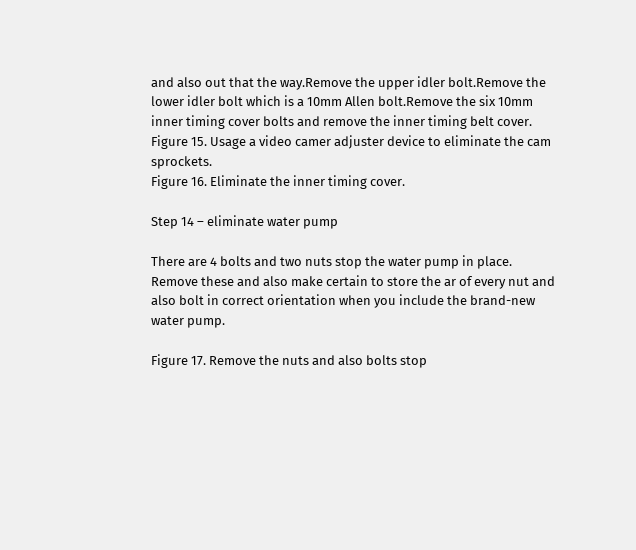and also out that the way.Remove the upper idler bolt.Remove the lower idler bolt which is a 10mm Allen bolt.Remove the six 10mm inner timing cover bolts and remove the inner timing belt cover.
Figure 15. Usage a video camer adjuster device to eliminate the cam sprockets.
Figure 16. Eliminate the inner timing cover.

Step 14 – eliminate water pump

There are 4 bolts and two nuts stop the water pump in place. Remove these and also make certain to store the ar of every nut and also bolt in correct orientation when you include the brand-new water pump.

Figure 17. Remove the nuts and also bolts stop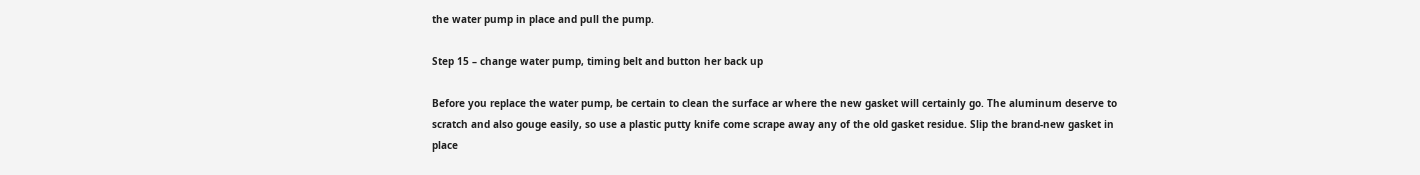the water pump in place and pull the pump.

Step 15 – change water pump, timing belt and button her back up

Before you replace the water pump, be certain to clean the surface ar where the new gasket will certainly go. The aluminum deserve to scratch and also gouge easily, so use a plastic putty knife come scrape away any of the old gasket residue. Slip the brand-new gasket in place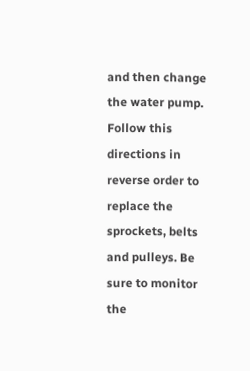and then change the water pump. Follow this directions in reverse order to replace the sprockets, belts and pulleys. Be sure to monitor the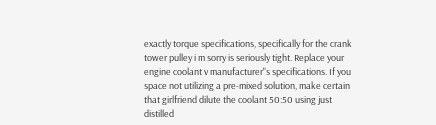exactly torque specifications, specifically for the crank tower pulley i m sorry is seriously tight. Replace your engine coolant v manufacturer"s specifications. If you space not utilizing a pre-mixed solution, make certain that girlfriend dilute the coolant 50:50 using just distilled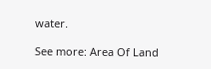water.

See more: Area Of Land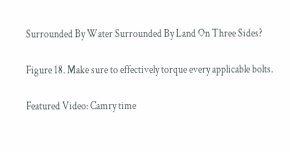Surrounded By Water Surrounded By Land On Three Sides?

Figure 18. Make sure to effectively torque every applicable bolts.

Featured Video: Camry time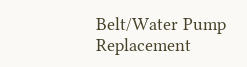Belt/Water Pump Replacement